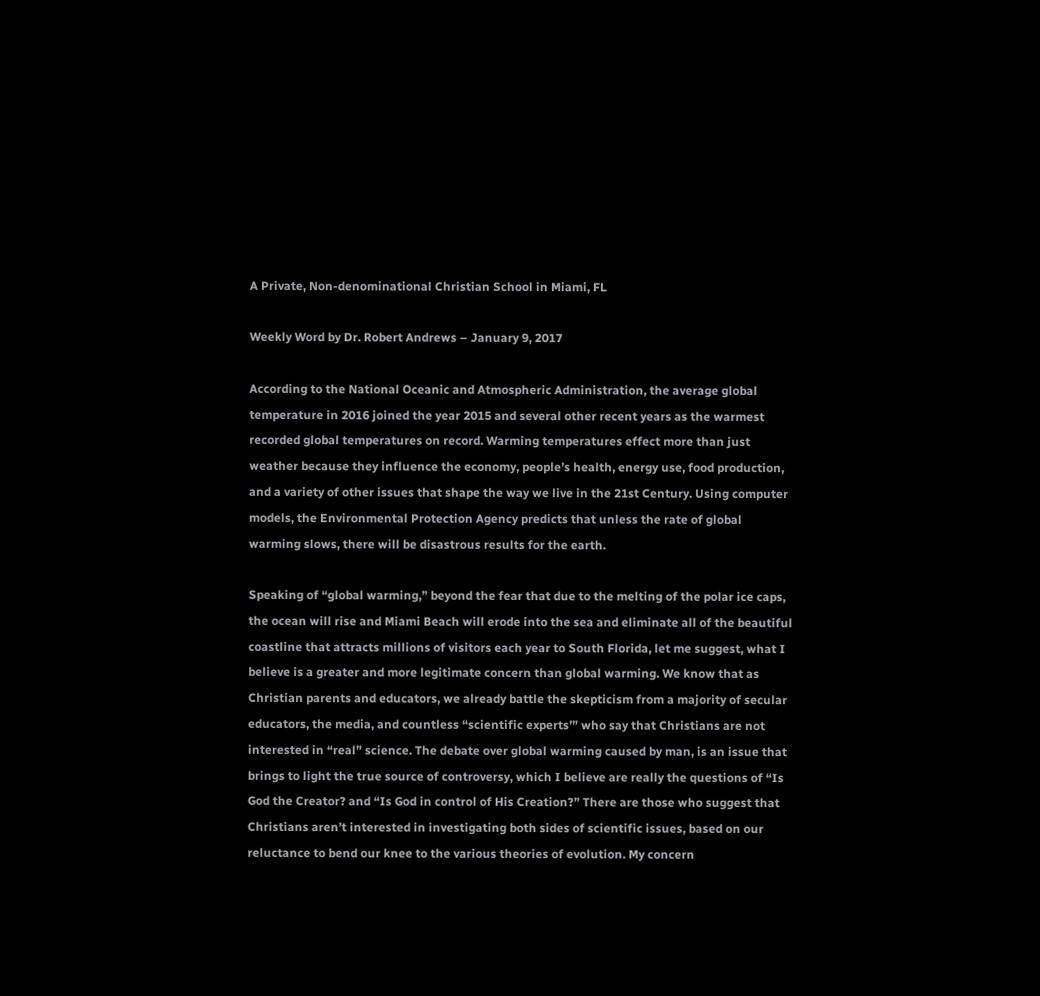A Private, Non-denominational Christian School in Miami, FL

Weekly Word by Dr. Robert Andrews – January 9, 2017

According to the National Oceanic and Atmospheric Administration, the average global temperature in 2016 joined the year 2015 and several other recent years as the warmest recorded global temperatures on record. Warming temperatures effect more than just weather because they influence the economy, people’s health, energy use, food production, and a variety of other issues that shape the way we live in the 21st Century. Using computer models, the Environmental Protection Agency predicts that unless the rate of global warming slows, there will be disastrous results for the earth.

Speaking of “global warming,” beyond the fear that due to the melting of the polar ice caps, the ocean will rise and Miami Beach will erode into the sea and eliminate all of the beautiful coastline that attracts millions of visitors each year to South Florida, let me suggest, what I believe is a greater and more legitimate concern than global warming. We know that as Christian parents and educators, we already battle the skepticism from a majority of secular educators, the media, and countless “scientific experts’” who say that Christians are not interested in “real” science. The debate over global warming caused by man, is an issue that brings to light the true source of controversy, which I believe are really the questions of “Is God the Creator? and “Is God in control of His Creation?” There are those who suggest that Christians aren’t interested in investigating both sides of scientific issues, based on our reluctance to bend our knee to the various theories of evolution. My concern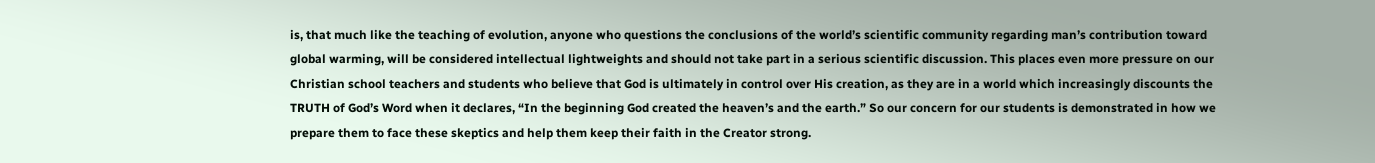is, that much like the teaching of evolution, anyone who questions the conclusions of the world’s scientific community regarding man’s contribution toward global warming, will be considered intellectual lightweights and should not take part in a serious scientific discussion. This places even more pressure on our Christian school teachers and students who believe that God is ultimately in control over His creation, as they are in a world which increasingly discounts the TRUTH of God’s Word when it declares, “In the beginning God created the heaven’s and the earth.” So our concern for our students is demonstrated in how we prepare them to face these skeptics and help them keep their faith in the Creator strong.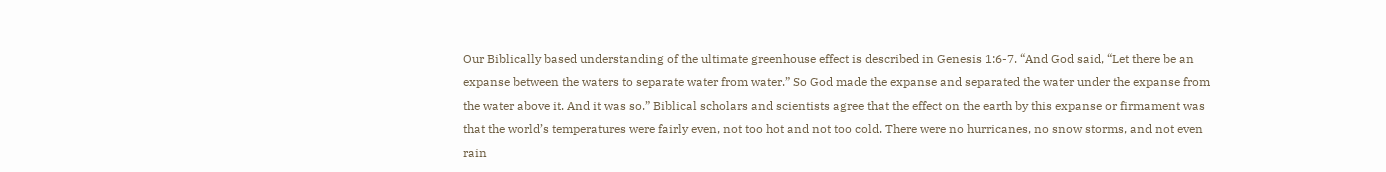Our Biblically based understanding of the ultimate greenhouse effect is described in Genesis 1:6-7. “And God said, “Let there be an expanse between the waters to separate water from water.” So God made the expanse and separated the water under the expanse from the water above it. And it was so.” Biblical scholars and scientists agree that the effect on the earth by this expanse or firmament was that the world’s temperatures were fairly even, not too hot and not too cold. There were no hurricanes, no snow storms, and not even rain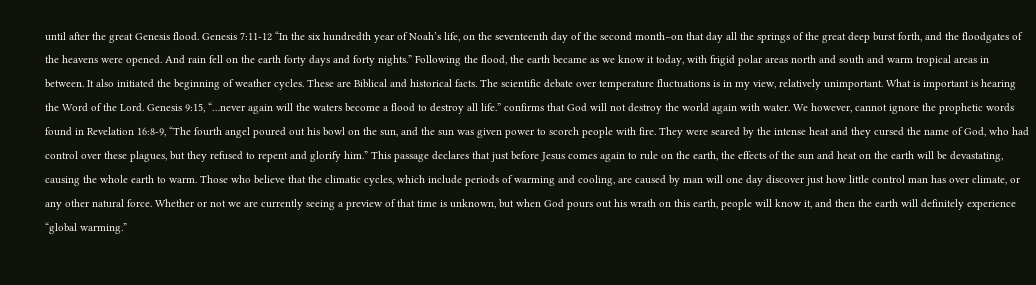until after the great Genesis flood. Genesis 7:11-12 “In the six hundredth year of Noah’s life, on the seventeenth day of the second month–on that day all the springs of the great deep burst forth, and the floodgates of the heavens were opened. And rain fell on the earth forty days and forty nights.” Following the flood, the earth became as we know it today, with frigid polar areas north and south and warm tropical areas in between. It also initiated the beginning of weather cycles. These are Biblical and historical facts. The scientific debate over temperature fluctuations is in my view, relatively unimportant. What is important is hearing the Word of the Lord. Genesis 9:15, “…never again will the waters become a flood to destroy all life.” confirms that God will not destroy the world again with water. We however, cannot ignore the prophetic words found in Revelation 16:8-9, “The fourth angel poured out his bowl on the sun, and the sun was given power to scorch people with fire. They were seared by the intense heat and they cursed the name of God, who had control over these plagues, but they refused to repent and glorify him.” This passage declares that just before Jesus comes again to rule on the earth, the effects of the sun and heat on the earth will be devastating, causing the whole earth to warm. Those who believe that the climatic cycles, which include periods of warming and cooling, are caused by man will one day discover just how little control man has over climate, or any other natural force. Whether or not we are currently seeing a preview of that time is unknown, but when God pours out his wrath on this earth, people will know it, and then the earth will definitely experience “global warming.”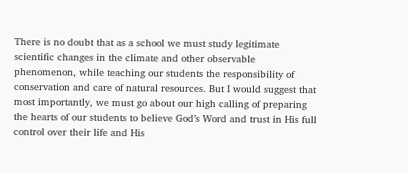There is no doubt that as a school we must study legitimate scientific changes in the climate and other observable phenomenon, while teaching our students the responsibility of conservation and care of natural resources. But I would suggest that most importantly, we must go about our high calling of preparing the hearts of our students to believe God’s Word and trust in His full control over their life and His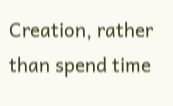Creation, rather than spend time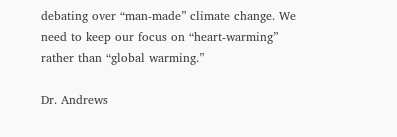debating over “man-made” climate change. We need to keep our focus on “heart-warming” rather than “global warming.”

Dr. Andrews